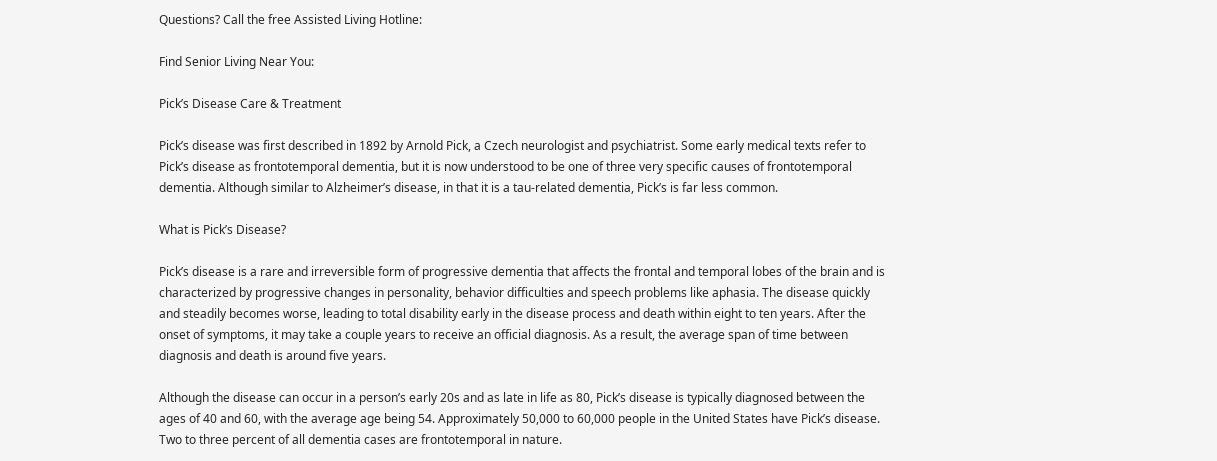Questions? Call the free Assisted Living Hotline:

Find Senior Living Near You:

Pick’s Disease Care & Treatment

Pick’s disease was first described in 1892 by Arnold Pick, a Czech neurologist and psychiatrist. Some early medical texts refer to Pick’s disease as frontotemporal dementia, but it is now understood to be one of three very specific causes of frontotemporal dementia. Although similar to Alzheimer’s disease, in that it is a tau-related dementia, Pick’s is far less common.

What is Pick’s Disease?

Pick’s disease is a rare and irreversible form of progressive dementia that affects the frontal and temporal lobes of the brain and is characterized by progressive changes in personality, behavior difficulties and speech problems like aphasia. The disease quickly and steadily becomes worse, leading to total disability early in the disease process and death within eight to ten years. After the onset of symptoms, it may take a couple years to receive an official diagnosis. As a result, the average span of time between diagnosis and death is around five years.

Although the disease can occur in a person’s early 20s and as late in life as 80, Pick’s disease is typically diagnosed between the ages of 40 and 60, with the average age being 54. Approximately 50,000 to 60,000 people in the United States have Pick’s disease. Two to three percent of all dementia cases are frontotemporal in nature.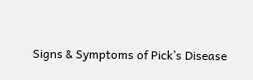Signs & Symptoms of Pick’s Disease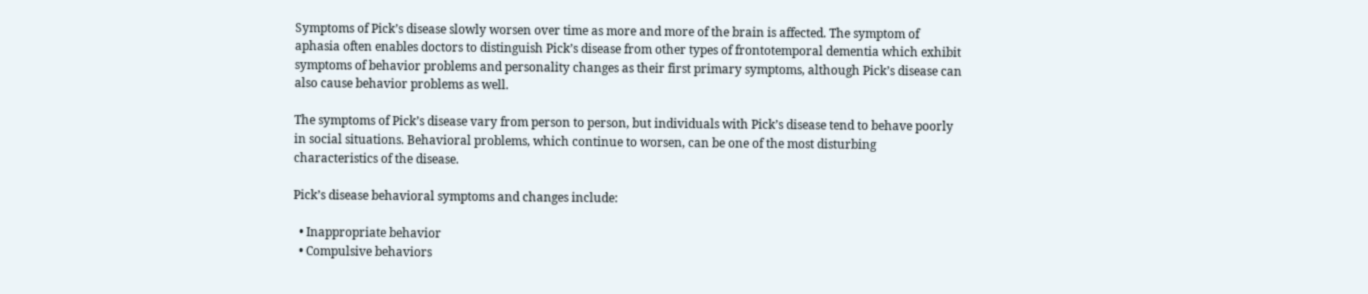Symptoms of Pick’s disease slowly worsen over time as more and more of the brain is affected. The symptom of aphasia often enables doctors to distinguish Pick’s disease from other types of frontotemporal dementia which exhibit symptoms of behavior problems and personality changes as their first primary symptoms, although Pick’s disease can also cause behavior problems as well.

The symptoms of Pick’s disease vary from person to person, but individuals with Pick’s disease tend to behave poorly in social situations. Behavioral problems, which continue to worsen, can be one of the most disturbing characteristics of the disease.

Pick’s disease behavioral symptoms and changes include:

  • Inappropriate behavior
  • Compulsive behaviors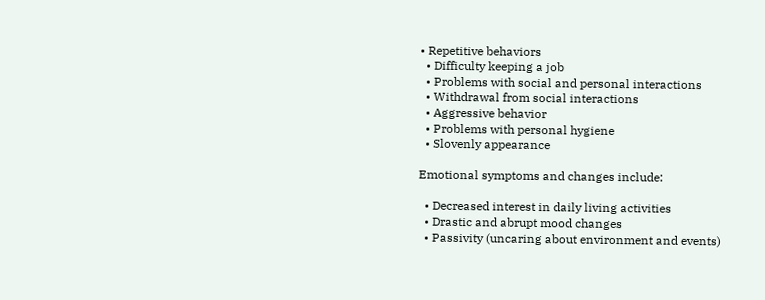• Repetitive behaviors
  • Difficulty keeping a job
  • Problems with social and personal interactions
  • Withdrawal from social interactions
  • Aggressive behavior
  • Problems with personal hygiene
  • Slovenly appearance

Emotional symptoms and changes include:

  • Decreased interest in daily living activities
  • Drastic and abrupt mood changes
  • Passivity (uncaring about environment and events)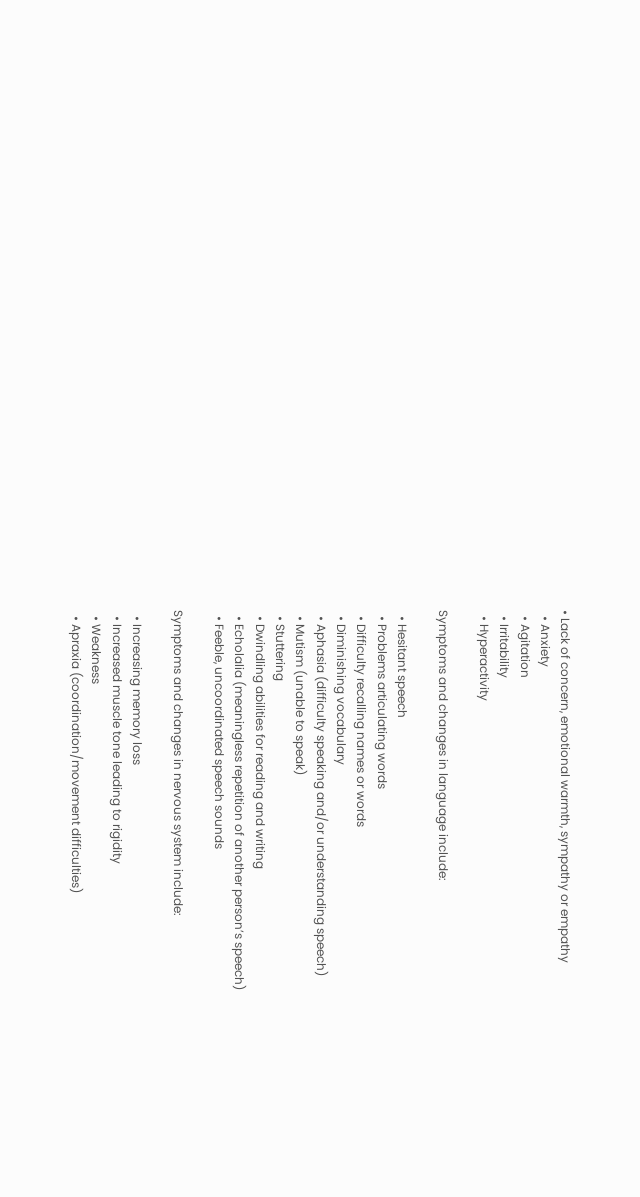• Lack of concern, emotional warmth, sympathy or empathy
  • Anxiety
  • Agitation
  • Irritability
  • Hyperactivity

Symptoms and changes in language include:

  • Hesitant speech
  • Problems articulating words
  • Difficulty recalling names or words
  • Diminishing vocabulary
  • Aphasia (difficulty speaking and/or understanding speech)
  • Mutism (unable to speak)
  • Stuttering
  • Dwindling abilities for reading and writing
  • Echolalia (meaningless repetition of another person’s speech)
  • Feeble, uncoordinated speech sounds

Symptoms and changes in nervous system include:

  • Increasing memory loss
  • Increased muscle tone leading to rigidity
  • Weakness
  • Apraxia (coordination/movement difficulties)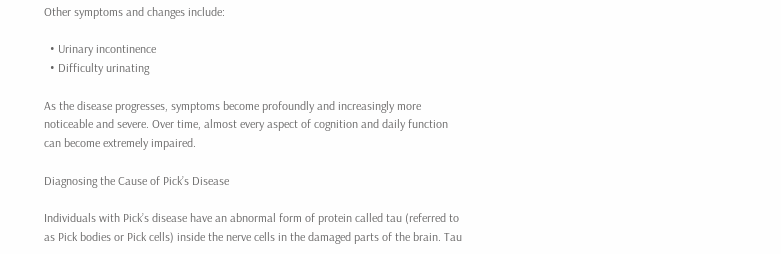Other symptoms and changes include:

  • Urinary incontinence
  • Difficulty urinating

As the disease progresses, symptoms become profoundly and increasingly more noticeable and severe. Over time, almost every aspect of cognition and daily function can become extremely impaired.

Diagnosing the Cause of Pick’s Disease

Individuals with Pick’s disease have an abnormal form of protein called tau (referred to as Pick bodies or Pick cells) inside the nerve cells in the damaged parts of the brain. Tau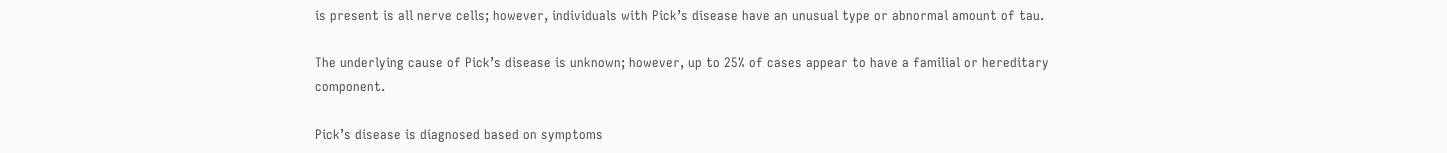is present is all nerve cells; however, individuals with Pick’s disease have an unusual type or abnormal amount of tau.

The underlying cause of Pick’s disease is unknown; however, up to 25% of cases appear to have a familial or hereditary component.

Pick’s disease is diagnosed based on symptoms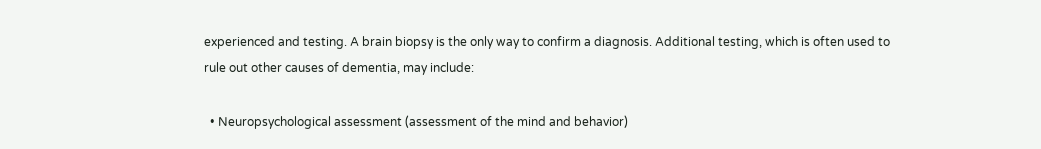experienced and testing. A brain biopsy is the only way to confirm a diagnosis. Additional testing, which is often used to rule out other causes of dementia, may include:

  • Neuropsychological assessment (assessment of the mind and behavior)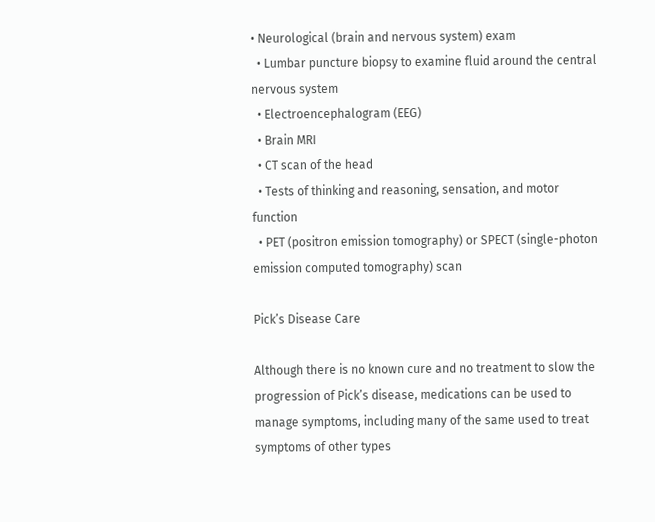• Neurological (brain and nervous system) exam
  • Lumbar puncture biopsy to examine fluid around the central nervous system
  • Electroencephalogram (EEG)
  • Brain MRI
  • CT scan of the head
  • Tests of thinking and reasoning, sensation, and motor function
  • PET (positron emission tomography) or SPECT (single-photon emission computed tomography) scan

Pick’s Disease Care

Although there is no known cure and no treatment to slow the progression of Pick’s disease, medications can be used to manage symptoms, including many of the same used to treat symptoms of other types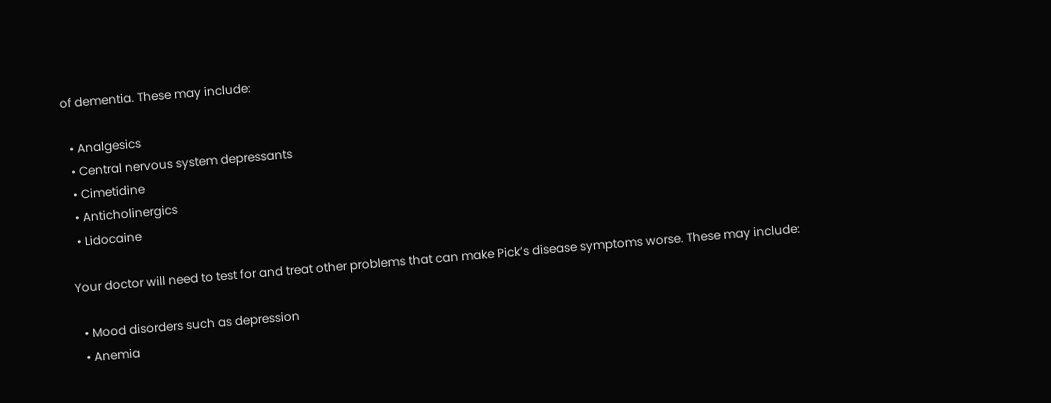of dementia. These may include:

  • Analgesics
  • Central nervous system depressants
  • Cimetidine
  • Anticholinergics
  • Lidocaine

Your doctor will need to test for and treat other problems that can make Pick’s disease symptoms worse. These may include:

  • Mood disorders such as depression
  • Anemia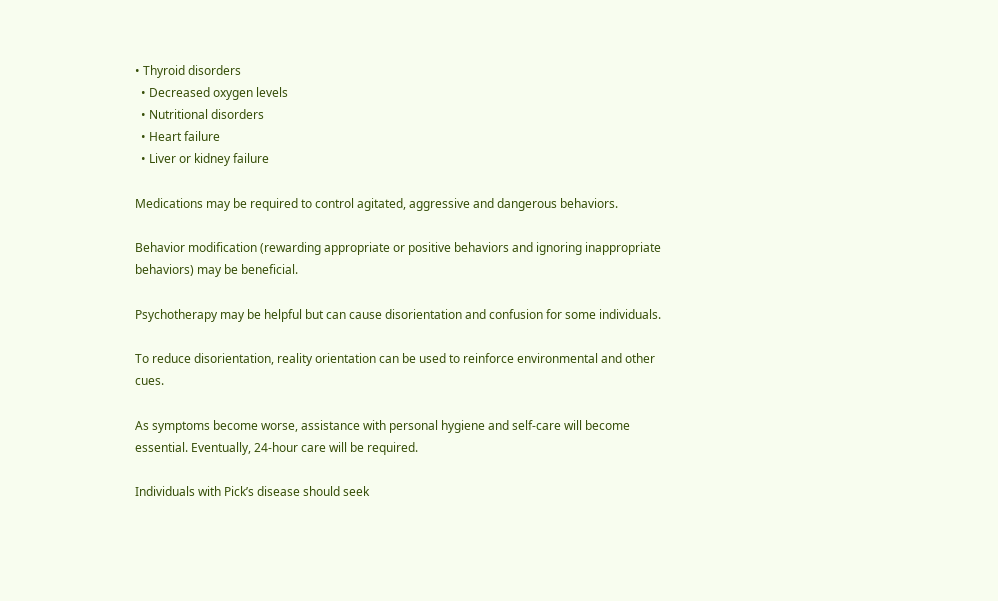• Thyroid disorders
  • Decreased oxygen levels
  • Nutritional disorders
  • Heart failure
  • Liver or kidney failure

Medications may be required to control agitated, aggressive and dangerous behaviors.

Behavior modification (rewarding appropriate or positive behaviors and ignoring inappropriate behaviors) may be beneficial.

Psychotherapy may be helpful but can cause disorientation and confusion for some individuals.

To reduce disorientation, reality orientation can be used to reinforce environmental and other cues.

As symptoms become worse, assistance with personal hygiene and self-care will become essential. Eventually, 24-hour care will be required.

Individuals with Pick’s disease should seek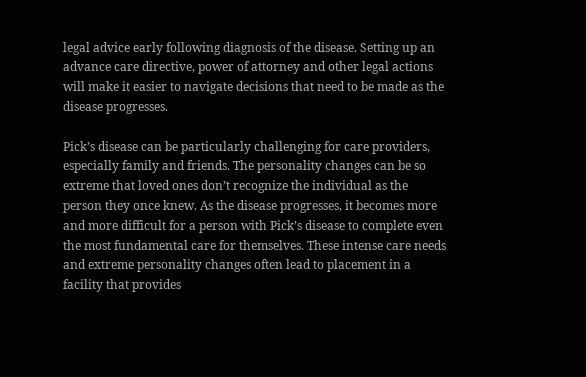legal advice early following diagnosis of the disease. Setting up an advance care directive, power of attorney and other legal actions will make it easier to navigate decisions that need to be made as the disease progresses.

Pick’s disease can be particularly challenging for care providers, especially family and friends. The personality changes can be so extreme that loved ones don’t recognize the individual as the person they once knew. As the disease progresses, it becomes more and more difficult for a person with Pick’s disease to complete even the most fundamental care for themselves. These intense care needs and extreme personality changes often lead to placement in a facility that provides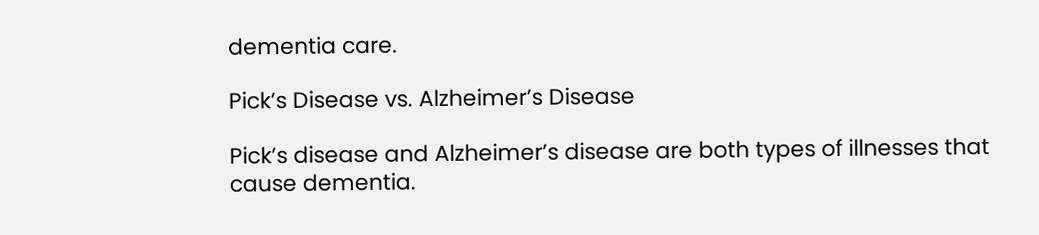dementia care.

Pick’s Disease vs. Alzheimer’s Disease

Pick’s disease and Alzheimer’s disease are both types of illnesses that cause dementia.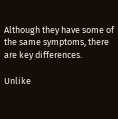Although they have some of the same symptoms, there are key differences.

Unlike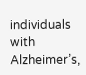individuals with Alzheimer’s,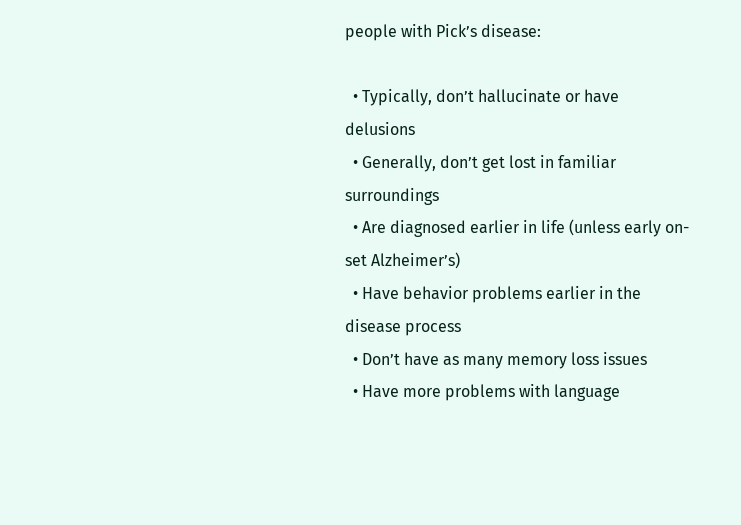people with Pick’s disease:

  • Typically, don’t hallucinate or have delusions
  • Generally, don’t get lost in familiar surroundings
  • Are diagnosed earlier in life (unless early on-set Alzheimer’s)
  • Have behavior problems earlier in the disease process
  • Don’t have as many memory loss issues
  • Have more problems with language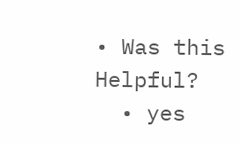• Was this Helpful?
  • yes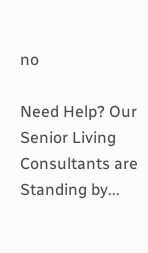no

Need Help? Our Senior Living Consultants are Standing by...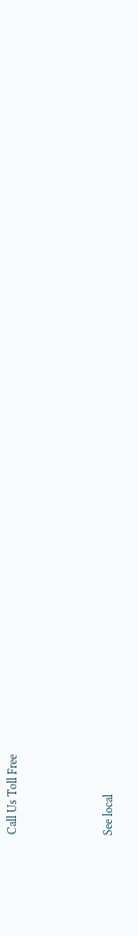Call Us Toll Free



See local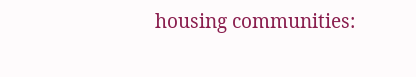housing communities: